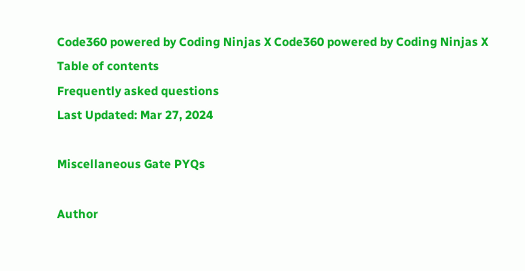Code360 powered by Coding Ninjas X Code360 powered by Coding Ninjas X
Table of contents
Frequently asked questions
Last Updated: Mar 27, 2024

Miscellaneous Gate PYQs

Author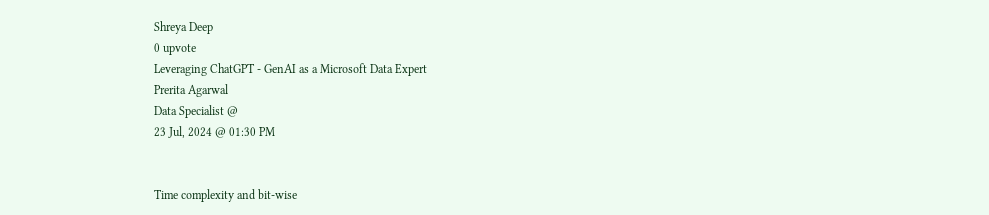Shreya Deep
0 upvote
Leveraging ChatGPT - GenAI as a Microsoft Data Expert
Prerita Agarwal
Data Specialist @
23 Jul, 2024 @ 01:30 PM


Time complexity and bit-wise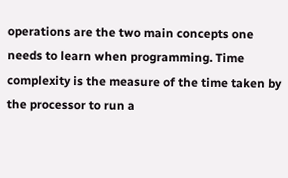operations are the two main concepts one needs to learn when programming. Time complexity is the measure of the time taken by the processor to run a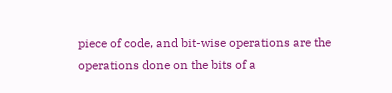piece of code, and bit-wise operations are the operations done on the bits of a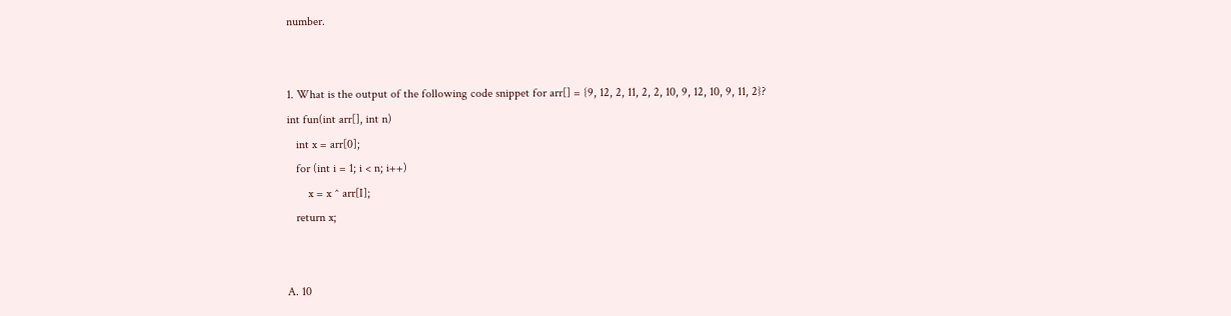number.


1. What is the output of the following code snippet for arr[] = {9, 12, 2, 11, 2, 2, 10, 9, 12, 10, 9, 11, 2}?
int fun(int arr[], int n)
   int x = arr[0];
   for (int i = 1; i < n; i++)
       x = x ^ arr[I];
   return x;


A. 10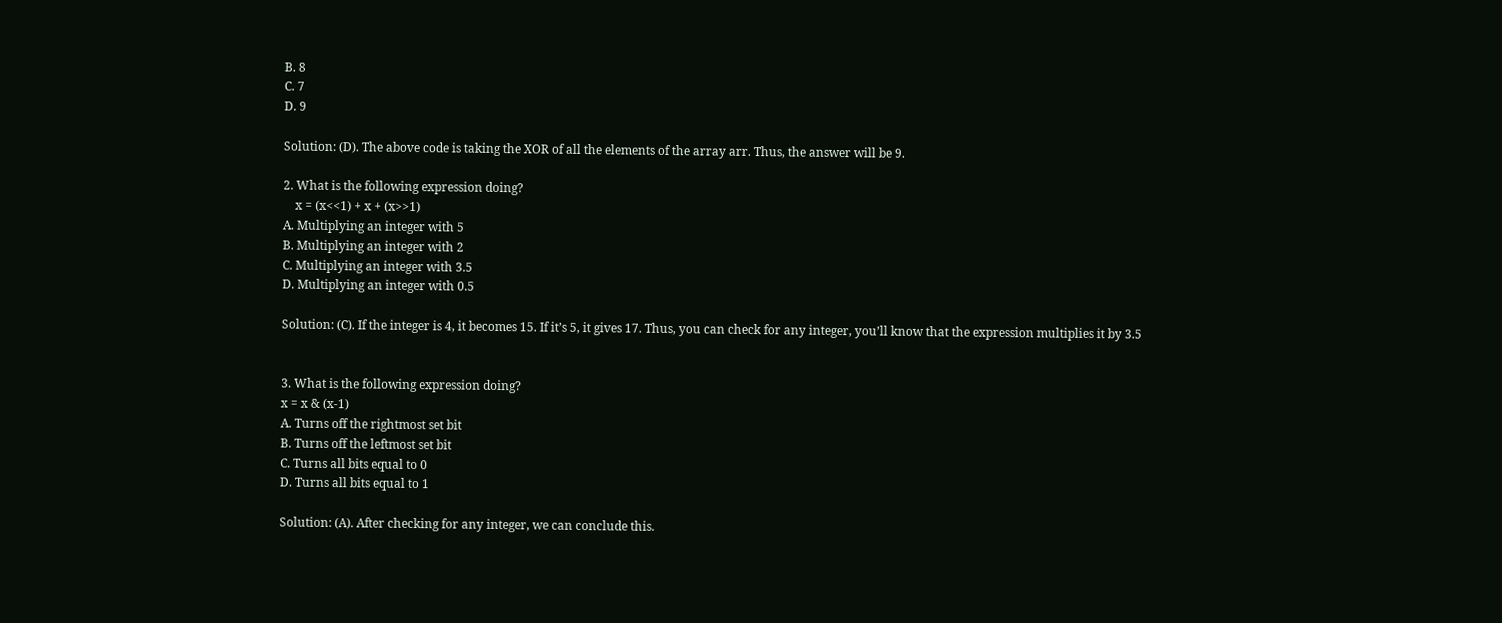B. 8
C. 7
D. 9

Solution: (D). The above code is taking the XOR of all the elements of the array arr. Thus, the answer will be 9.

2. What is the following expression doing?
    x = (x<<1) + x + (x>>1)
A. Multiplying an integer with 5
B. Multiplying an integer with 2
C. Multiplying an integer with 3.5
D. Multiplying an integer with 0.5

Solution: (C). If the integer is 4, it becomes 15. If it’s 5, it gives 17. Thus, you can check for any integer, you’ll know that the expression multiplies it by 3.5


3. What is the following expression doing?
x = x & (x-1)
A. Turns off the rightmost set bit
B. Turns off the leftmost set bit
C. Turns all bits equal to 0
D. Turns all bits equal to 1

Solution: (A). After checking for any integer, we can conclude this.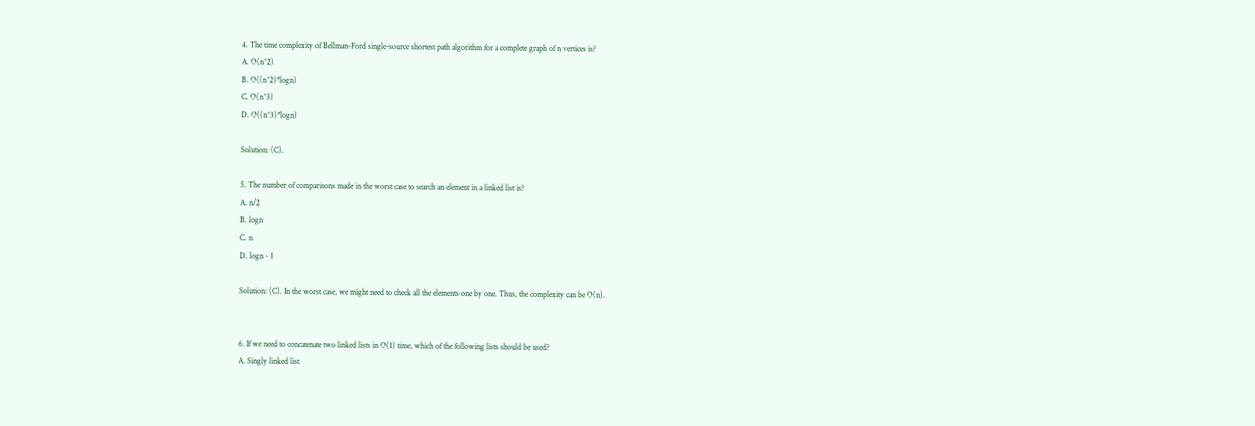4. The time complexity of Bellman-Ford single-source shortest path algorithm for a complete graph of n vertices is?
A. O(n^2)
B. O((n^2)*logn)
C. O(n^3)
D. O((n^3)*logn)

Solution: (C).

5. The number of comparisons made in the worst case to search an element in a linked list is?
A. n/2
B. logn
C. n
D. logn - 1

Solution: (C). In the worst case, we might need to check all the elements one by one. Thus, the complexity can be O(n).


6. If we need to concatenate two linked lists in O(1) time, which of the following lists should be used?
A. Singly linked list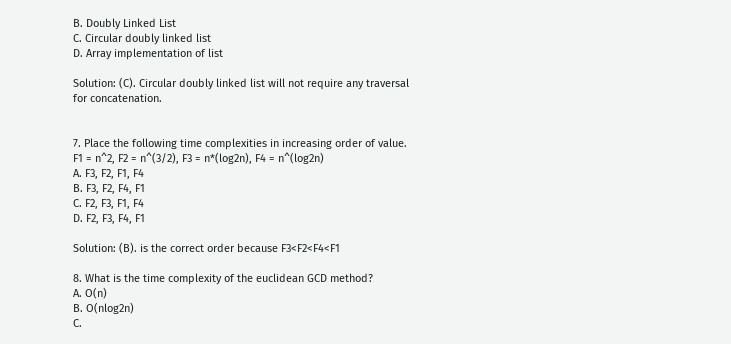B. Doubly Linked List
C. Circular doubly linked list
D. Array implementation of list

Solution: (C). Circular doubly linked list will not require any traversal for concatenation.


7. Place the following time complexities in increasing order of value.
F1 = n^2, F2 = n^(3/2), F3 = n*(log2n), F4 = n^(log2n)
A. F3, F2, F1, F4
B. F3, F2, F4, F1
C. F2, F3, F1, F4
D. F2, F3, F4, F1

Solution: (B). is the correct order because F3<F2<F4<F1

8. What is the time complexity of the euclidean GCD method?
A. O(n)
B. O(nlog2n)
C.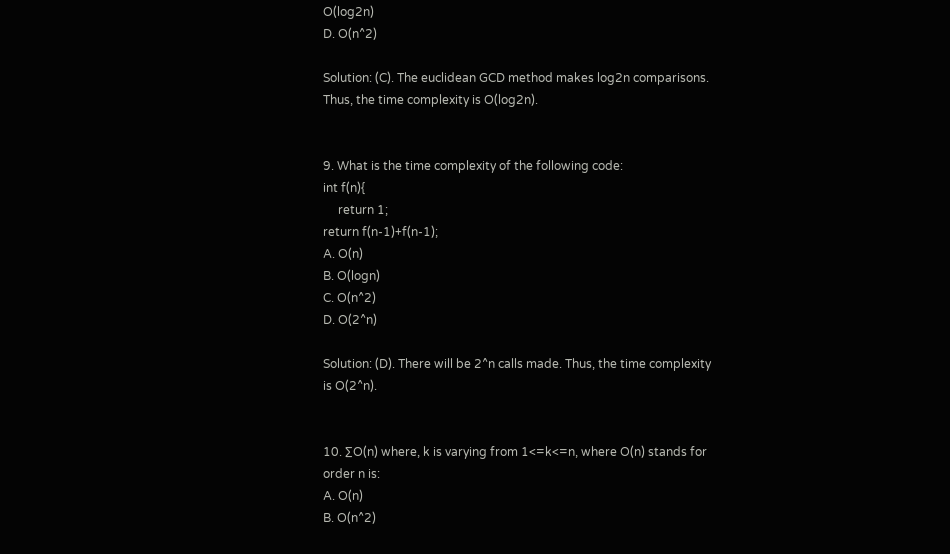O(log2n)
D. O(n^2)

Solution: (C). The euclidean GCD method makes log2n comparisons. Thus, the time complexity is O(log2n).


9. What is the time complexity of the following code:
int f(n){
     return 1;
return f(n-1)+f(n-1);
A. O(n)
B. O(logn)
C. O(n^2)
D. O(2^n)

Solution: (D). There will be 2^n calls made. Thus, the time complexity is O(2^n).


10. ∑O(n) where, k is varying from 1<=k<=n, where O(n) stands for order n is:
A. O(n)
B. O(n^2)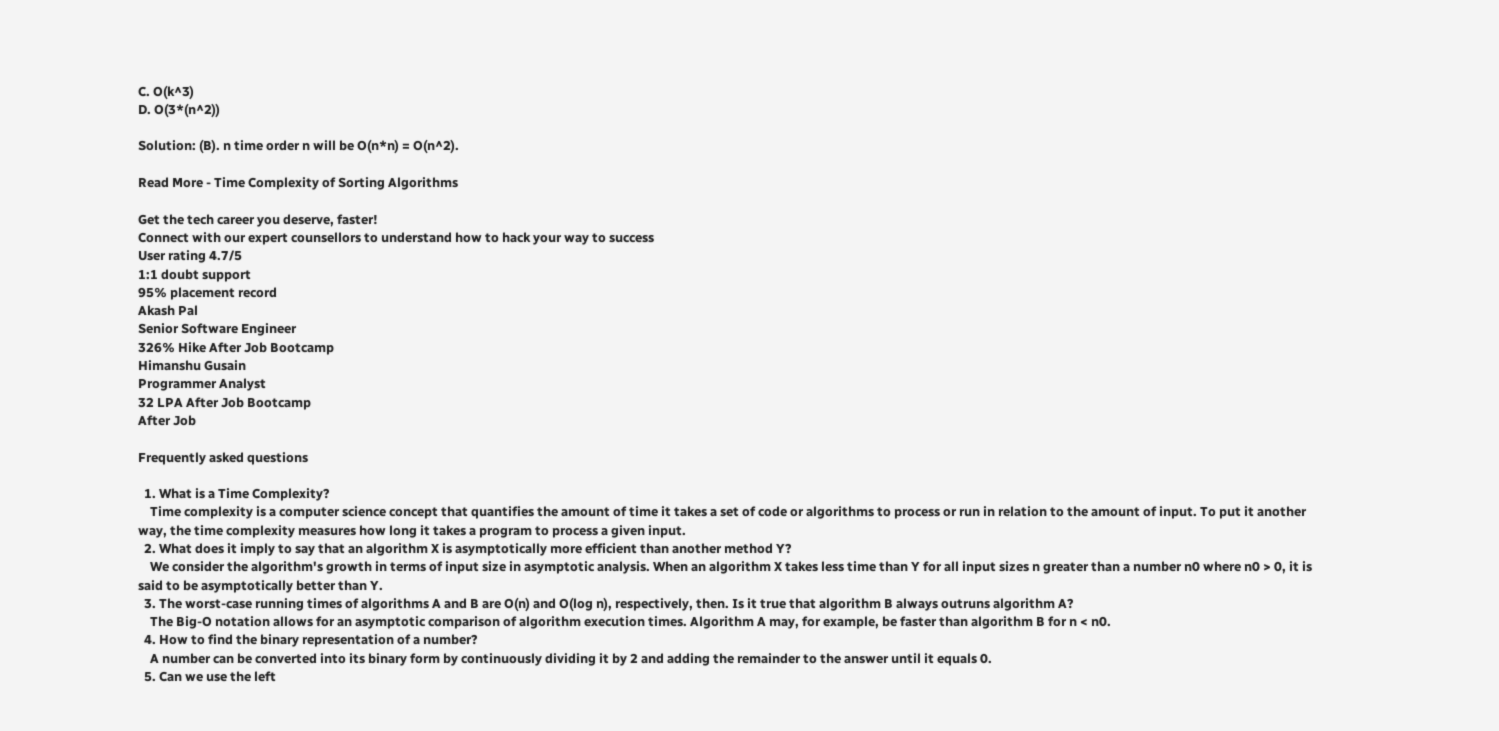C. O(k^3)
D. O(3*(n^2))

Solution: (B). n time order n will be O(n*n) = O(n^2).

Read More - Time Complexity of Sorting Algorithms

Get the tech career you deserve, faster!
Connect with our expert counsellors to understand how to hack your way to success
User rating 4.7/5
1:1 doubt support
95% placement record
Akash Pal
Senior Software Engineer
326% Hike After Job Bootcamp
Himanshu Gusain
Programmer Analyst
32 LPA After Job Bootcamp
After Job

Frequently asked questions

  1. What is a Time Complexity?
    Time complexity is a computer science concept that quantifies the amount of time it takes a set of code or algorithms to process or run in relation to the amount of input. To put it another way, the time complexity measures how long it takes a program to process a given input.
  2. What does it imply to say that an algorithm X is asymptotically more efficient than another method Y?
    We consider the algorithm's growth in terms of input size in asymptotic analysis. When an algorithm X takes less time than Y for all input sizes n greater than a number n0 where n0 > 0, it is said to be asymptotically better than Y.
  3. The worst-case running times of algorithms A and B are O(n) and O(log n), respectively, then. Is it true that algorithm B always outruns algorithm A?
    The Big-O notation allows for an asymptotic comparison of algorithm execution times. Algorithm A may, for example, be faster than algorithm B for n < n0.
  4. How to find the binary representation of a number?
    A number can be converted into its binary form by continuously dividing it by 2 and adding the remainder to the answer until it equals 0.
  5. Can we use the left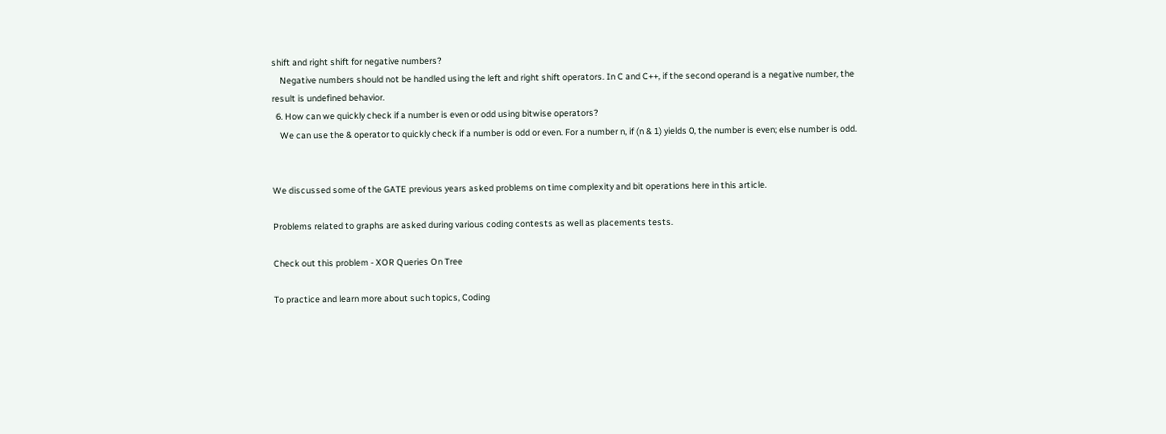shift and right shift for negative numbers?
    Negative numbers should not be handled using the left and right shift operators. In C and C++, if the second operand is a negative number, the result is undefined behavior.
  6. How can we quickly check if a number is even or odd using bitwise operators?
    We can use the & operator to quickly check if a number is odd or even. For a number n, if (n & 1) yields 0, the number is even; else number is odd.


We discussed some of the GATE previous years asked problems on time complexity and bit operations here in this article.

Problems related to graphs are asked during various coding contests as well as placements tests.

Check out this problem - XOR Queries On Tree

To practice and learn more about such topics, Coding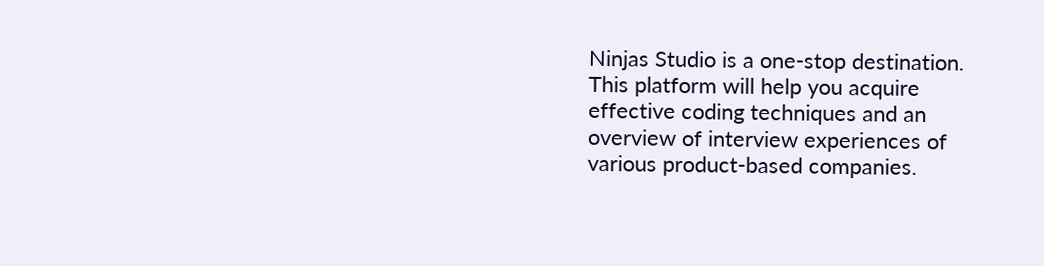Ninjas Studio is a one-stop destination. This platform will help you acquire effective coding techniques and an overview of interview experiences of various product-based companies.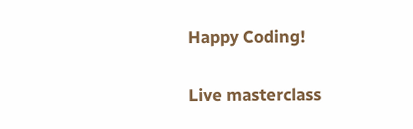Happy Coding!

Live masterclass